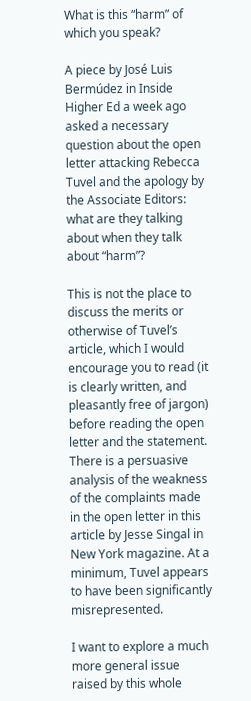What is this “harm” of which you speak?

A piece by José Luis Bermúdez in Inside Higher Ed a week ago asked a necessary question about the open letter attacking Rebecca Tuvel and the apology by the Associate Editors: what are they talking about when they talk about “harm”?

This is not the place to discuss the merits or otherwise of Tuvel’s article, which I would encourage you to read (it is clearly written, and pleasantly free of jargon) before reading the open letter and the statement. There is a persuasive analysis of the weakness of the complaints made in the open letter in this article by Jesse Singal in New York magazine. At a minimum, Tuvel appears to have been significantly misrepresented.

I want to explore a much more general issue raised by this whole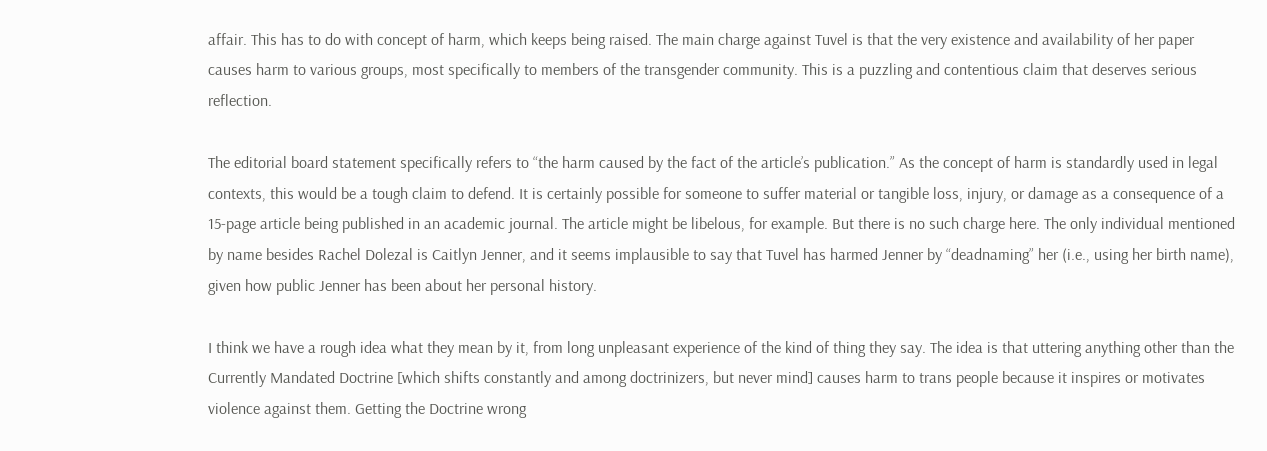affair. This has to do with concept of harm, which keeps being raised. The main charge against Tuvel is that the very existence and availability of her paper causes harm to various groups, most specifically to members of the transgender community. This is a puzzling and contentious claim that deserves serious reflection.

The editorial board statement specifically refers to “the harm caused by the fact of the article’s publication.” As the concept of harm is standardly used in legal contexts, this would be a tough claim to defend. It is certainly possible for someone to suffer material or tangible loss, injury, or damage as a consequence of a 15-page article being published in an academic journal. The article might be libelous, for example. But there is no such charge here. The only individual mentioned by name besides Rachel Dolezal is Caitlyn Jenner, and it seems implausible to say that Tuvel has harmed Jenner by “deadnaming” her (i.e., using her birth name), given how public Jenner has been about her personal history.

I think we have a rough idea what they mean by it, from long unpleasant experience of the kind of thing they say. The idea is that uttering anything other than the Currently Mandated Doctrine [which shifts constantly and among doctrinizers, but never mind] causes harm to trans people because it inspires or motivates violence against them. Getting the Doctrine wrong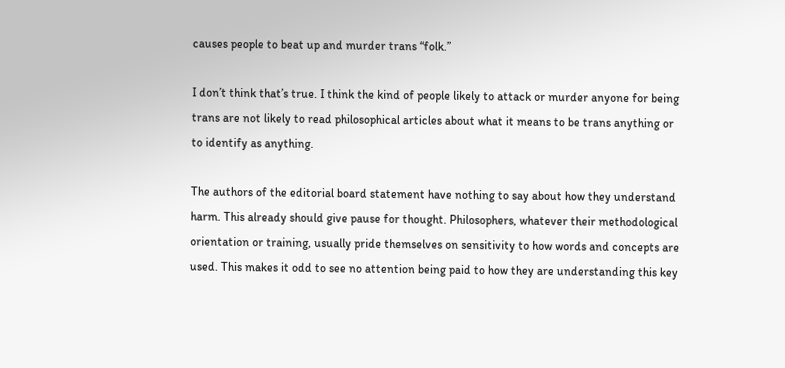causes people to beat up and murder trans “folk.”

I don’t think that’s true. I think the kind of people likely to attack or murder anyone for being trans are not likely to read philosophical articles about what it means to be trans anything or to identify as anything.

The authors of the editorial board statement have nothing to say about how they understand harm. This already should give pause for thought. Philosophers, whatever their methodological orientation or training, usually pride themselves on sensitivity to how words and concepts are used. This makes it odd to see no attention being paid to how they are understanding this key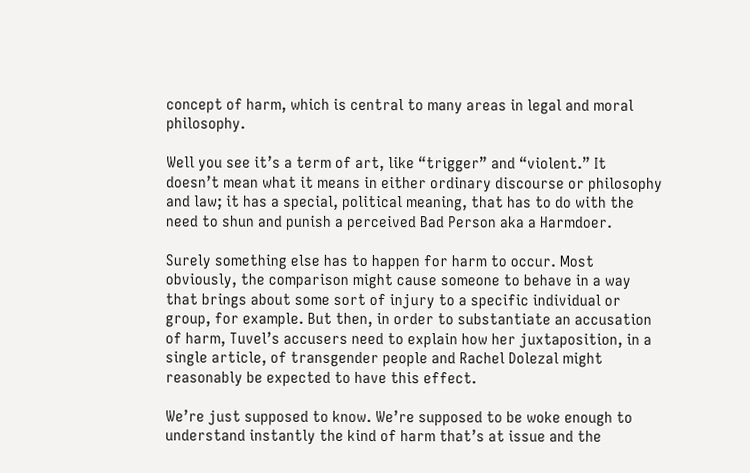concept of harm, which is central to many areas in legal and moral philosophy.

Well you see it’s a term of art, like “trigger” and “violent.” It doesn’t mean what it means in either ordinary discourse or philosophy and law; it has a special, political meaning, that has to do with the need to shun and punish a perceived Bad Person aka a Harmdoer.

Surely something else has to happen for harm to occur. Most obviously, the comparison might cause someone to behave in a way that brings about some sort of injury to a specific individual or group, for example. But then, in order to substantiate an accusation of harm, Tuvel’s accusers need to explain how her juxtaposition, in a single article, of transgender people and Rachel Dolezal might reasonably be expected to have this effect.

We’re just supposed to know. We’re supposed to be woke enough to understand instantly the kind of harm that’s at issue and the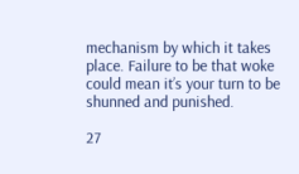mechanism by which it takes place. Failure to be that woke could mean it’s your turn to be shunned and punished.

27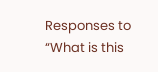Responses to “What is this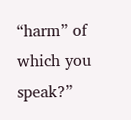“harm” of which you speak?”